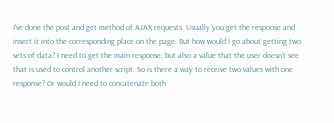I've done the post and get method of AJAX requests. Usually you get the response and insert it into the corresponding place on the page. But how would I go about getting two sets of data? I need to get the main response, but also a value that the user doesn't see that is used to control another script. So is there a way to receive two values with one response? Or would I need to concatenate both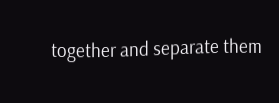together and separate them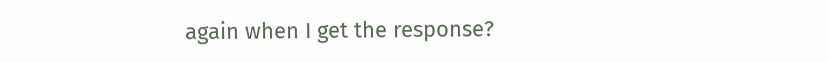again when I get the response?